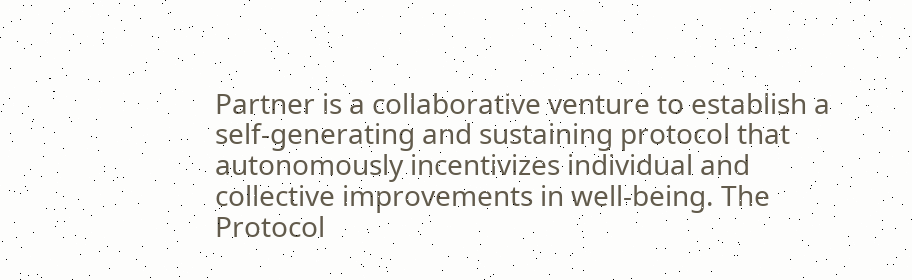Partner is a collaborative venture to establish a self-generating and sustaining protocol that autonomously incentivizes individual and collective improvements in well-being. The Protocol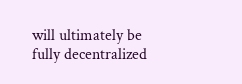will ultimately be fully decentralized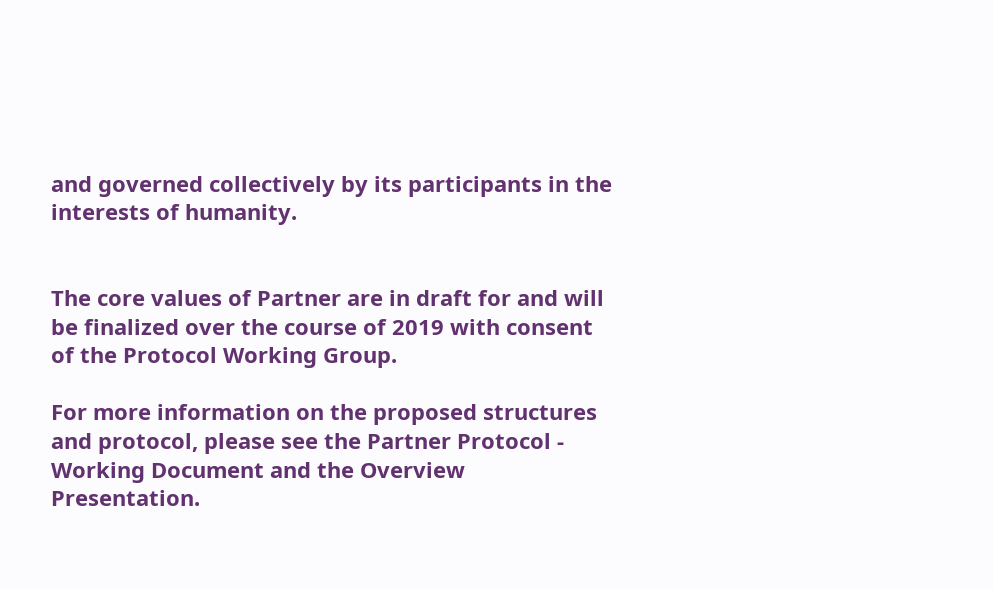and governed collectively by its participants in the interests of humanity.


The core values of Partner are in draft for and will be finalized over the course of 2019 with consent of the Protocol Working Group.

For more information on the proposed structures and protocol, please see the Partner Protocol - Working Document and the Overview Presentation.